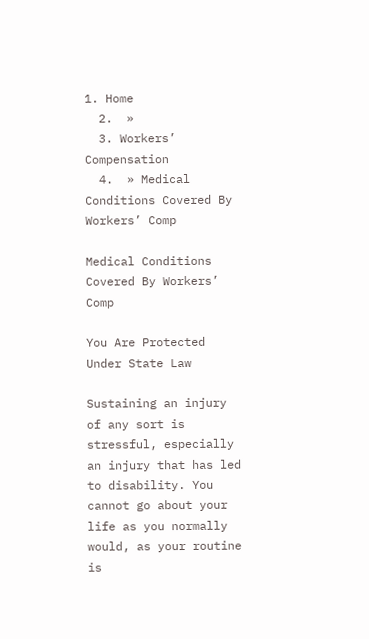1. Home
  2.  »
  3. Workers’ Compensation
  4.  » Medical Conditions Covered By Workers’ Comp

Medical Conditions Covered By Workers’ Comp

You Are Protected Under State Law

Sustaining an injury of any sort is stressful, especially an injury that has led to disability. You cannot go about your life as you normally would, as your routine is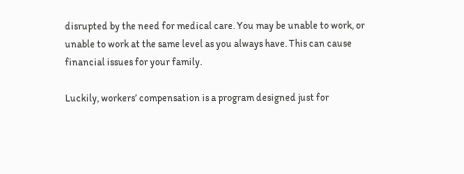disrupted by the need for medical care. You may be unable to work, or unable to work at the same level as you always have. This can cause financial issues for your family.

Luckily, workers’ compensation is a program designed just for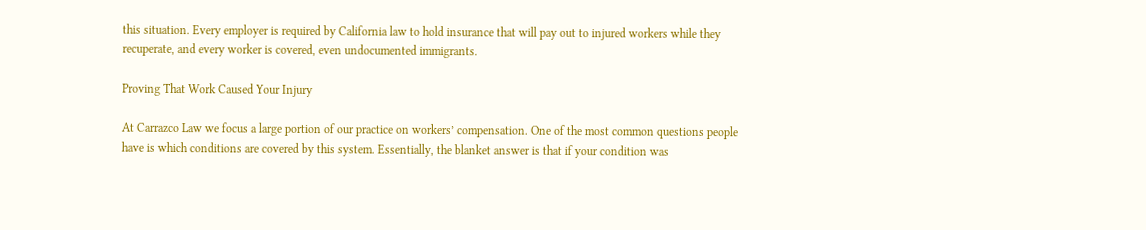this situation. Every employer is required by California law to hold insurance that will pay out to injured workers while they recuperate, and every worker is covered, even undocumented immigrants.

Proving That Work Caused Your Injury

At Carrazco Law we focus a large portion of our practice on workers’ compensation. One of the most common questions people have is which conditions are covered by this system. Essentially, the blanket answer is that if your condition was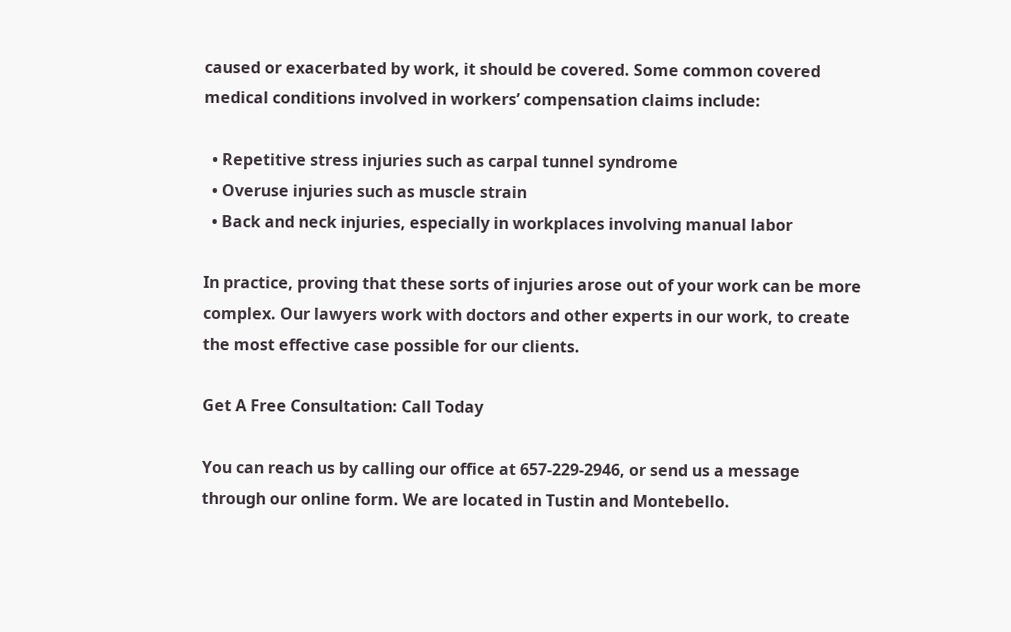caused or exacerbated by work, it should be covered. Some common covered medical conditions involved in workers’ compensation claims include:

  • Repetitive stress injuries such as carpal tunnel syndrome
  • Overuse injuries such as muscle strain
  • Back and neck injuries, especially in workplaces involving manual labor

In practice, proving that these sorts of injuries arose out of your work can be more complex. Our lawyers work with doctors and other experts in our work, to create the most effective case possible for our clients.

Get A Free Consultation: Call Today

You can reach us by calling our office at 657-229-2946, or send us a message through our online form. We are located in Tustin and Montebello.